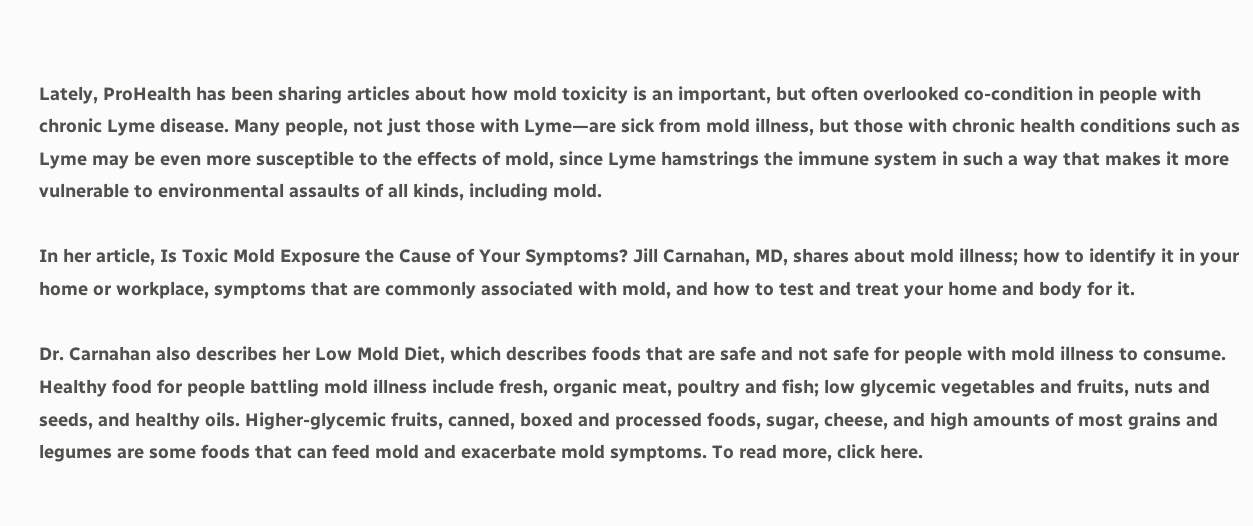Lately, ProHealth has been sharing articles about how mold toxicity is an important, but often overlooked co-condition in people with chronic Lyme disease. Many people, not just those with Lyme—are sick from mold illness, but those with chronic health conditions such as Lyme may be even more susceptible to the effects of mold, since Lyme hamstrings the immune system in such a way that makes it more vulnerable to environmental assaults of all kinds, including mold.

In her article, Is Toxic Mold Exposure the Cause of Your Symptoms? Jill Carnahan, MD, shares about mold illness; how to identify it in your home or workplace, symptoms that are commonly associated with mold, and how to test and treat your home and body for it.

Dr. Carnahan also describes her Low Mold Diet, which describes foods that are safe and not safe for people with mold illness to consume. Healthy food for people battling mold illness include fresh, organic meat, poultry and fish; low glycemic vegetables and fruits, nuts and seeds, and healthy oils. Higher-glycemic fruits, canned, boxed and processed foods, sugar, cheese, and high amounts of most grains and legumes are some foods that can feed mold and exacerbate mold symptoms. To read more, click here.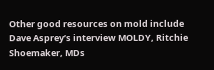Other good resources on mold include Dave Asprey’s interview MOLDY, Ritchie Shoemaker, MDs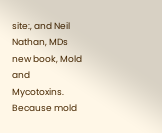site:, and Neil Nathan, MDs new book, Mold and Mycotoxins. Because mold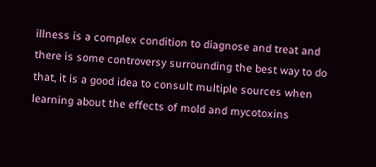illness is a complex condition to diagnose and treat and there is some controversy surrounding the best way to do that, it is a good idea to consult multiple sources when learning about the effects of mold and mycotoxins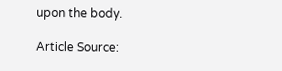upon the body.

Article Source: